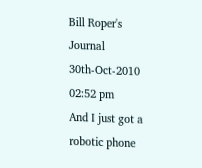Bill Roper's Journal
30th-Oct-2010 02:52 pm
And I just got a robotic phone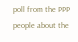poll from the PPP people about the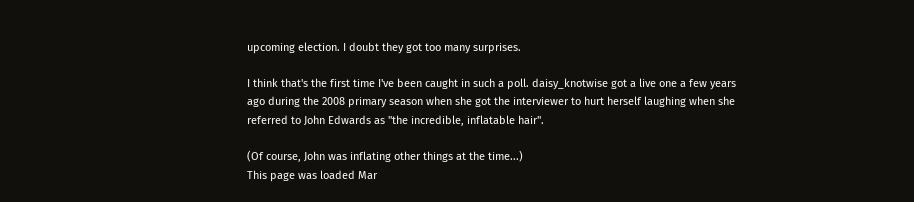upcoming election. I doubt they got too many surprises.

I think that's the first time I've been caught in such a poll. daisy_knotwise got a live one a few years ago during the 2008 primary season when she got the interviewer to hurt herself laughing when she referred to John Edwards as "the incredible, inflatable hair".

(Of course, John was inflating other things at the time...)
This page was loaded Mar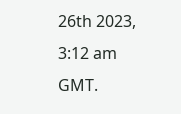26th 2023, 3:12 am GMT.